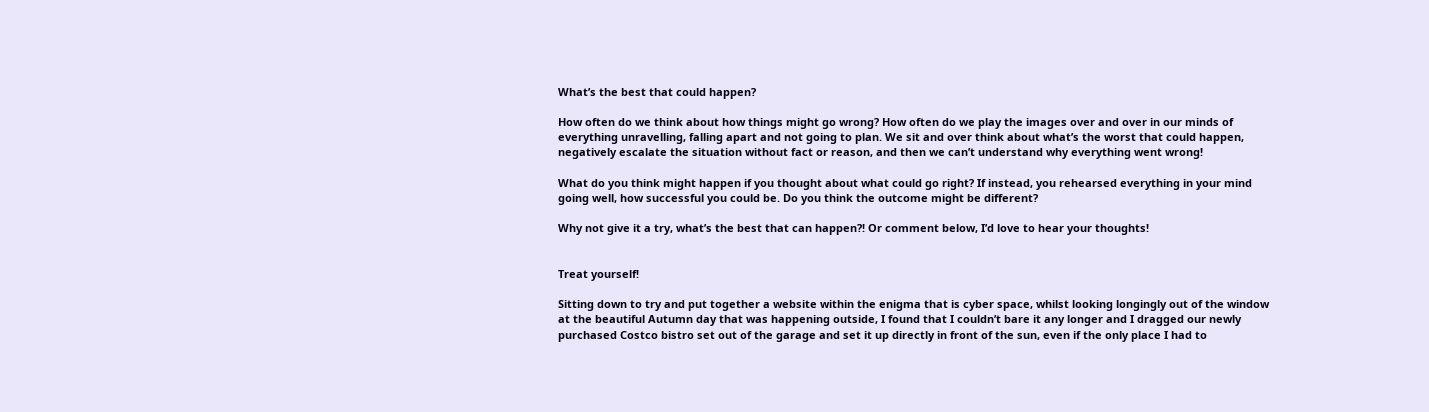What’s the best that could happen?

How often do we think about how things might go wrong? How often do we play the images over and over in our minds of everything unravelling, falling apart and not going to plan. We sit and over think about what’s the worst that could happen, negatively escalate the situation without fact or reason, and then we can’t understand why everything went wrong!

What do you think might happen if you thought about what could go right? If instead, you rehearsed everything in your mind going well, how successful you could be. Do you think the outcome might be different?

Why not give it a try, what’s the best that can happen?! Or comment below, I’d love to hear your thoughts!


Treat yourself!

Sitting down to try and put together a website within the enigma that is cyber space, whilst looking longingly out of the window at the beautiful Autumn day that was happening outside, I found that I couldn’t bare it any longer and I dragged our newly purchased Costco bistro set out of the garage and set it up directly in front of the sun, even if the only place I had to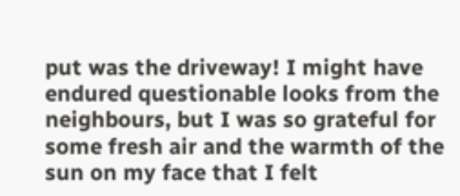put was the driveway! I might have endured questionable looks from the neighbours, but I was so grateful for some fresh air and the warmth of the sun on my face that I felt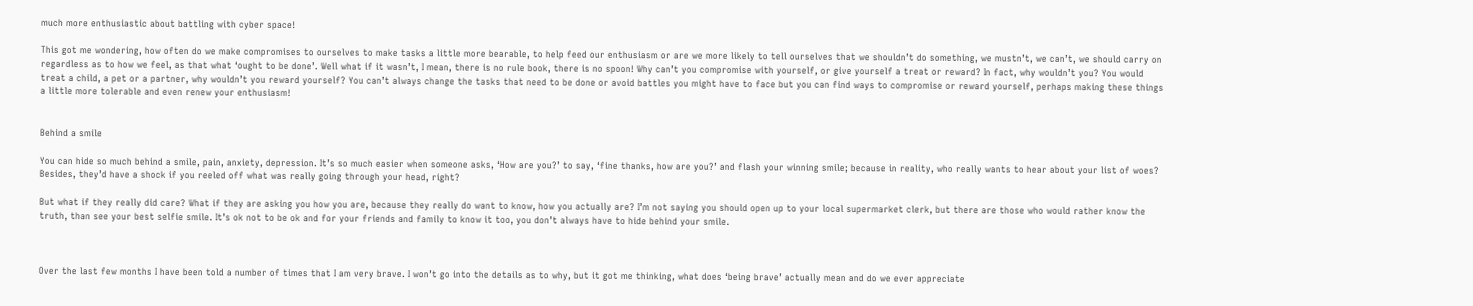much more enthusiastic about battling with cyber space!

This got me wondering, how often do we make compromises to ourselves to make tasks a little more bearable, to help feed our enthusiasm or are we more likely to tell ourselves that we shouldn’t do something, we mustn’t, we can’t, we should carry on regardless as to how we feel, as that what ‘ought to be done’. Well what if it wasn’t, I mean, there is no rule book, there is no spoon! Why can’t you compromise with yourself, or give yourself a treat or reward? In fact, why wouldn’t you? You would treat a child, a pet or a partner, why wouldn’t you reward yourself? You can’t always change the tasks that need to be done or avoid battles you might have to face but you can find ways to compromise or reward yourself, perhaps making these things a little more tolerable and even renew your enthusiasm!


Behind a smile

You can hide so much behind a smile, pain, anxiety, depression. It’s so much easier when someone asks, ‘How are you?’ to say, ‘fine thanks, how are you?’ and flash your winning smile; because in reality, who really wants to hear about your list of woes? Besides, they’d have a shock if you reeled off what was really going through your head, right?

But what if they really did care? What if they are asking you how you are, because they really do want to know, how you actually are? I’m not saying you should open up to your local supermarket clerk, but there are those who would rather know the truth, than see your best selfie smile. It’s ok not to be ok and for your friends and family to know it too, you don’t always have to hide behind your smile.



Over the last few months I have been told a number of times that I am very brave. I won’t go into the details as to why, but it got me thinking, what does ‘being brave’ actually mean and do we ever appreciate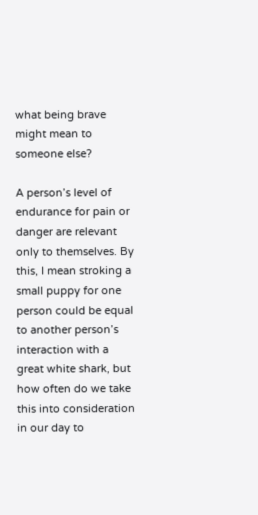what being brave might mean to someone else?

A person’s level of endurance for pain or danger are relevant only to themselves. By this, I mean stroking a small puppy for one person could be equal to another person’s interaction with a great white shark, but how often do we take this into consideration in our day to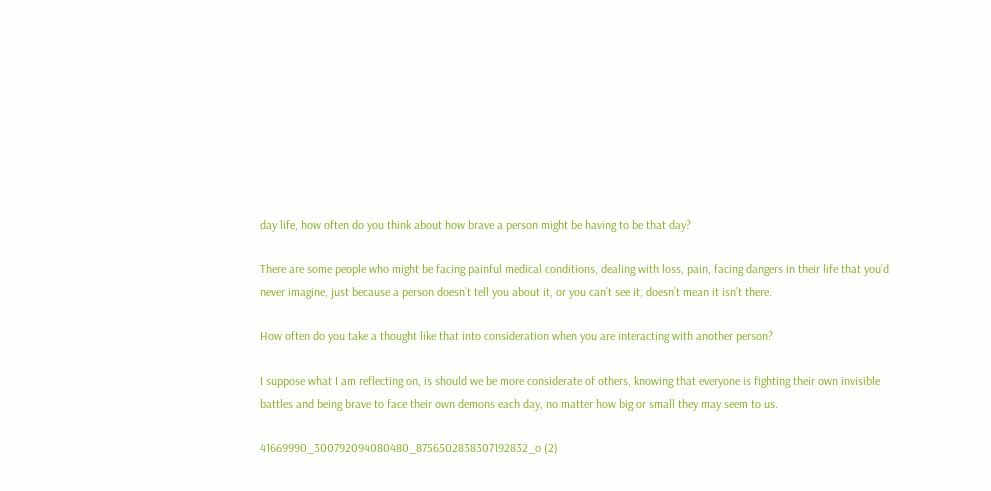day life, how often do you think about how brave a person might be having to be that day?

There are some people who might be facing painful medical conditions, dealing with loss, pain, facing dangers in their life that you’d never imagine, just because a person doesn’t tell you about it, or you can’t see it, doesn’t mean it isn’t there.

How often do you take a thought like that into consideration when you are interacting with another person?

I suppose what I am reflecting on, is should we be more considerate of others, knowing that everyone is fighting their own invisible battles and being brave to face their own demons each day, no matter how big or small they may seem to us.

41669990_300792094080480_8756502838307192832_o (2)